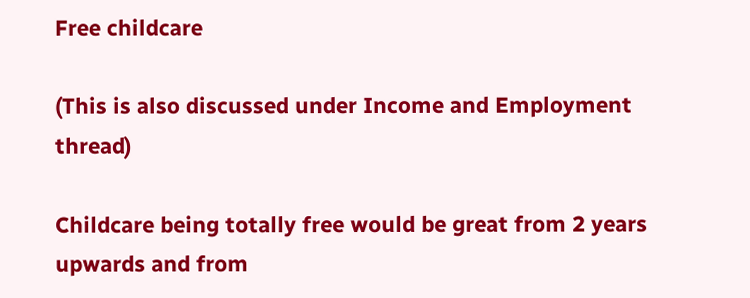Free childcare

(This is also discussed under Income and Employment thread)

Childcare being totally free would be great from 2 years upwards and from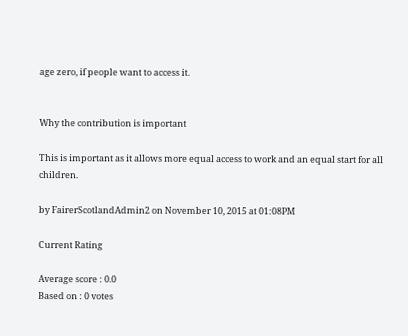age zero, if people want to access it.


Why the contribution is important

This is important as it allows more equal access to work and an equal start for all children.

by FairerScotlandAdmin2 on November 10, 2015 at 01:08PM

Current Rating

Average score : 0.0
Based on : 0 votes